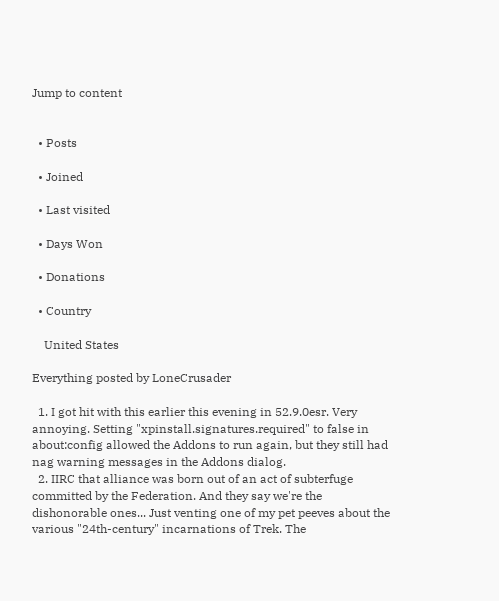Jump to content


  • Posts

  • Joined

  • Last visited

  • Days Won

  • Donations

  • Country

    United States

Everything posted by LoneCrusader

  1. I got hit with this earlier this evening in 52.9.0esr. Very annoying. Setting "xpinstall.signatures.required" to false in about:config allowed the Addons to run again, but they still had nag warning messages in the Addons dialog.
  2. IIRC that alliance was born out of an act of subterfuge committed by the Federation. And they say we're the dishonorable ones... Just venting one of my pet peeves about the various "24th-century" incarnations of Trek. The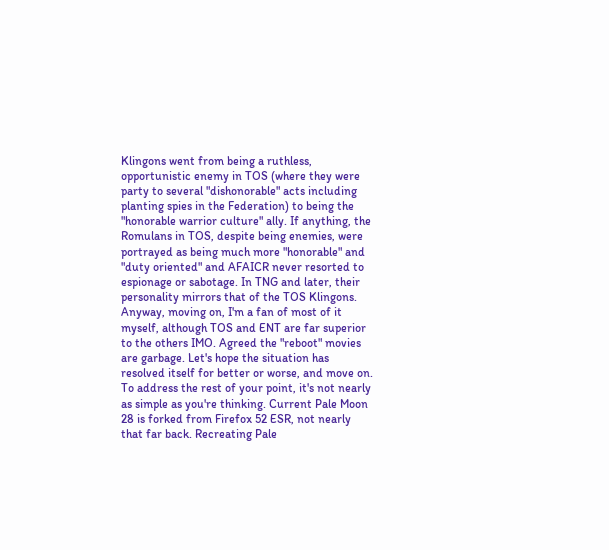Klingons went from being a ruthless, opportunistic enemy in TOS (where they were party to several "dishonorable" acts including planting spies in the Federation) to being the "honorable warrior culture" ally. If anything, the Romulans in TOS, despite being enemies, were portrayed as being much more "honorable" and "duty oriented" and AFAICR never resorted to espionage or sabotage. In TNG and later, their personality mirrors that of the TOS Klingons. Anyway, moving on, I'm a fan of most of it myself, although TOS and ENT are far superior to the others IMO. Agreed the "reboot" movies are garbage. Let's hope the situation has resolved itself for better or worse, and move on. To address the rest of your point, it's not nearly as simple as you're thinking. Current Pale Moon 28 is forked from Firefox 52 ESR, not nearly that far back. Recreating Pale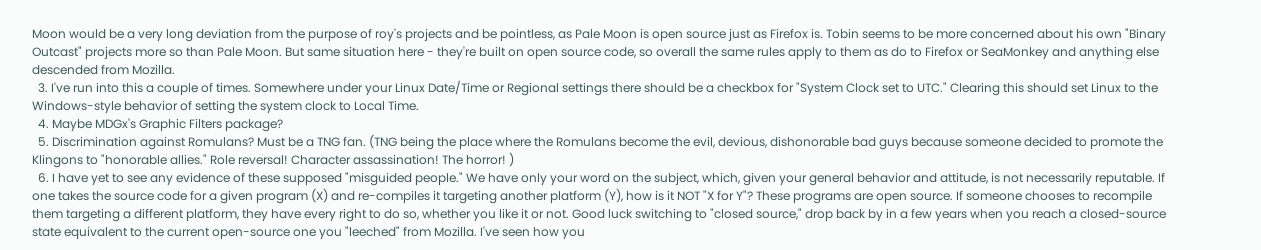Moon would be a very long deviation from the purpose of roy's projects and be pointless, as Pale Moon is open source just as Firefox is. Tobin seems to be more concerned about his own "Binary Outcast" projects more so than Pale Moon. But same situation here - they're built on open source code, so overall the same rules apply to them as do to Firefox or SeaMonkey and anything else descended from Mozilla.
  3. I've run into this a couple of times. Somewhere under your Linux Date/Time or Regional settings there should be a checkbox for "System Clock set to UTC." Clearing this should set Linux to the Windows-style behavior of setting the system clock to Local Time.
  4. Maybe MDGx's Graphic Filters package?
  5. Discrimination against Romulans? Must be a TNG fan. (TNG being the place where the Romulans become the evil, devious, dishonorable bad guys because someone decided to promote the Klingons to "honorable allies." Role reversal! Character assassination! The horror! )
  6. I have yet to see any evidence of these supposed "misguided people." We have only your word on the subject, which, given your general behavior and attitude, is not necessarily reputable. If one takes the source code for a given program (X) and re-compiles it targeting another platform (Y), how is it NOT "X for Y"? These programs are open source. If someone chooses to recompile them targeting a different platform, they have every right to do so, whether you like it or not. Good luck switching to "closed source," drop back by in a few years when you reach a closed-source state equivalent to the current open-source one you "leeched" from Mozilla. I've seen how you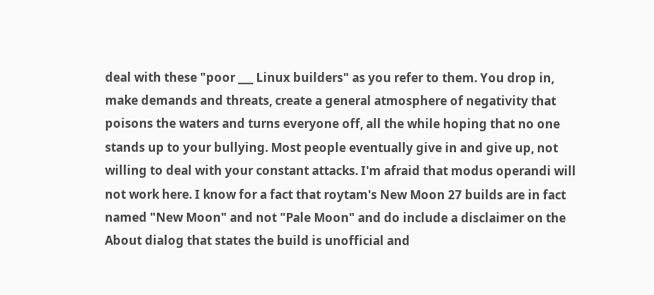deal with these "poor ___ Linux builders" as you refer to them. You drop in, make demands and threats, create a general atmosphere of negativity that poisons the waters and turns everyone off, all the while hoping that no one stands up to your bullying. Most people eventually give in and give up, not willing to deal with your constant attacks. I'm afraid that modus operandi will not work here. I know for a fact that roytam's New Moon 27 builds are in fact named "New Moon" and not "Pale Moon" and do include a disclaimer on the About dialog that states the build is unofficial and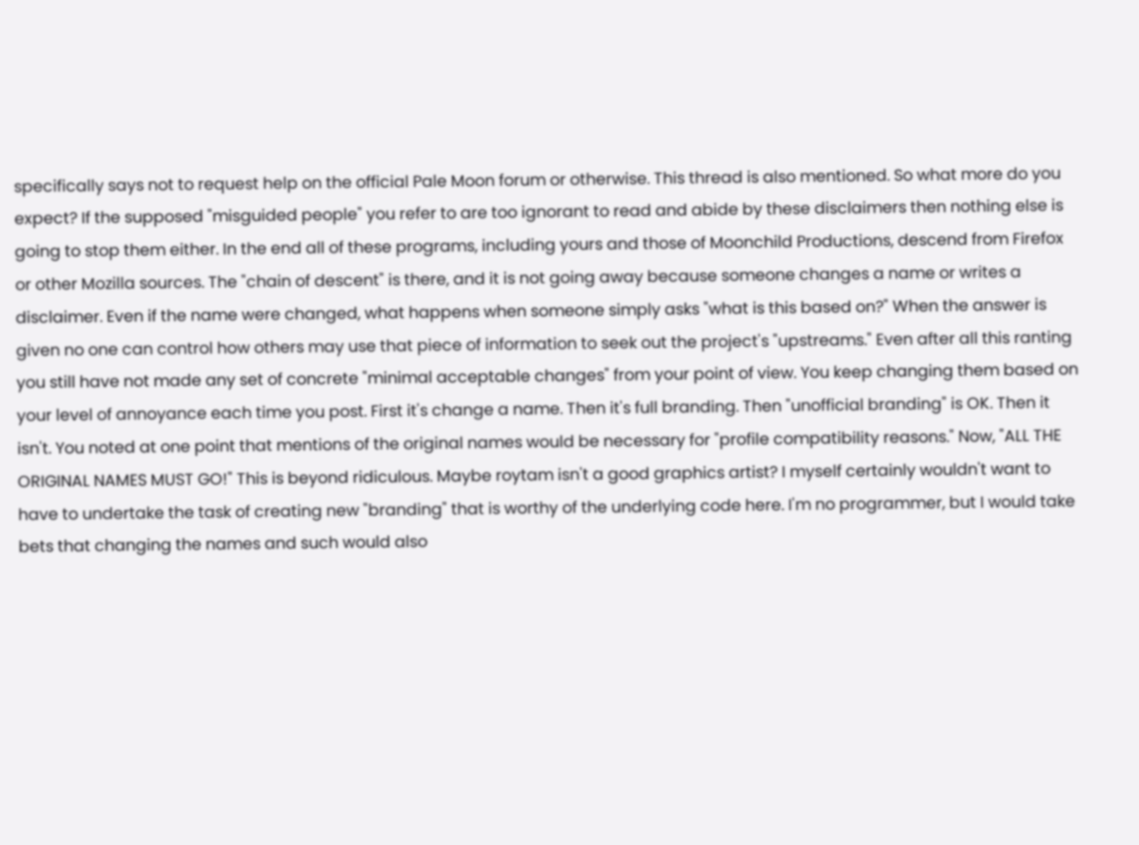specifically says not to request help on the official Pale Moon forum or otherwise. This thread is also mentioned. So what more do you expect? If the supposed "misguided people" you refer to are too ignorant to read and abide by these disclaimers then nothing else is going to stop them either. In the end all of these programs, including yours and those of Moonchild Productions, descend from Firefox or other Mozilla sources. The "chain of descent" is there, and it is not going away because someone changes a name or writes a disclaimer. Even if the name were changed, what happens when someone simply asks "what is this based on?" When the answer is given no one can control how others may use that piece of information to seek out the project's "upstreams." Even after all this ranting you still have not made any set of concrete "minimal acceptable changes" from your point of view. You keep changing them based on your level of annoyance each time you post. First it's change a name. Then it's full branding. Then "unofficial branding" is OK. Then it isn't. You noted at one point that mentions of the original names would be necessary for "profile compatibility reasons." Now, "ALL THE ORIGINAL NAMES MUST GO!" This is beyond ridiculous. Maybe roytam isn't a good graphics artist? I myself certainly wouldn't want to have to undertake the task of creating new "branding" that is worthy of the underlying code here. I'm no programmer, but I would take bets that changing the names and such would also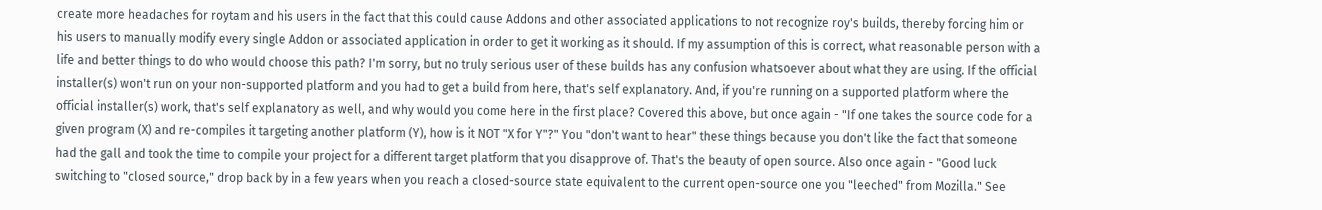create more headaches for roytam and his users in the fact that this could cause Addons and other associated applications to not recognize roy's builds, thereby forcing him or his users to manually modify every single Addon or associated application in order to get it working as it should. If my assumption of this is correct, what reasonable person with a life and better things to do who would choose this path? I'm sorry, but no truly serious user of these builds has any confusion whatsoever about what they are using. If the official installer(s) won't run on your non-supported platform and you had to get a build from here, that's self explanatory. And, if you're running on a supported platform where the official installer(s) work, that's self explanatory as well, and why would you come here in the first place? Covered this above, but once again - "If one takes the source code for a given program (X) and re-compiles it targeting another platform (Y), how is it NOT "X for Y"?" You "don't want to hear" these things because you don't like the fact that someone had the gall and took the time to compile your project for a different target platform that you disapprove of. That's the beauty of open source. Also once again - "Good luck switching to "closed source," drop back by in a few years when you reach a closed-source state equivalent to the current open-source one you "leeched" from Mozilla." See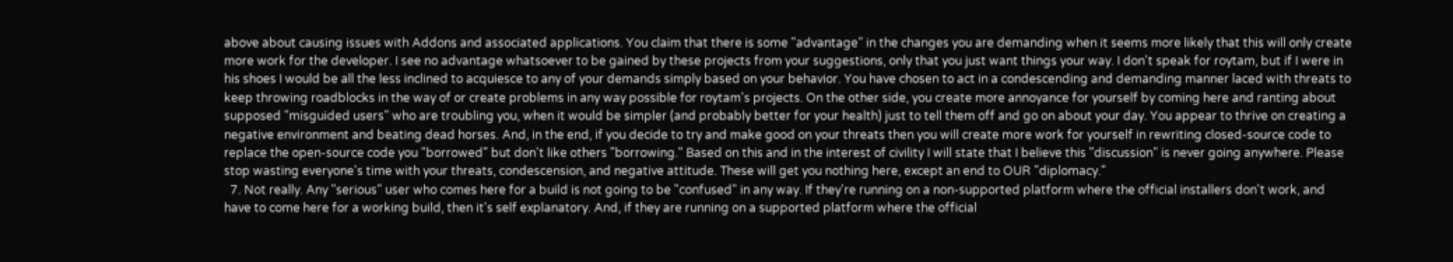above about causing issues with Addons and associated applications. You claim that there is some "advantage" in the changes you are demanding when it seems more likely that this will only create more work for the developer. I see no advantage whatsoever to be gained by these projects from your suggestions, only that you just want things your way. I don't speak for roytam, but if I were in his shoes I would be all the less inclined to acquiesce to any of your demands simply based on your behavior. You have chosen to act in a condescending and demanding manner laced with threats to keep throwing roadblocks in the way of or create problems in any way possible for roytam's projects. On the other side, you create more annoyance for yourself by coming here and ranting about supposed "misguided users" who are troubling you, when it would be simpler (and probably better for your health) just to tell them off and go on about your day. You appear to thrive on creating a negative environment and beating dead horses. And, in the end, if you decide to try and make good on your threats then you will create more work for yourself in rewriting closed-source code to replace the open-source code you "borrowed" but don't like others "borrowing." Based on this and in the interest of civility I will state that I believe this "discussion" is never going anywhere. Please stop wasting everyone's time with your threats, condescension, and negative attitude. These will get you nothing here, except an end to OUR "diplomacy."
  7. Not really. Any "serious" user who comes here for a build is not going to be "confused" in any way. If they're running on a non-supported platform where the official installers don't work, and have to come here for a working build, then it's self explanatory. And, if they are running on a supported platform where the official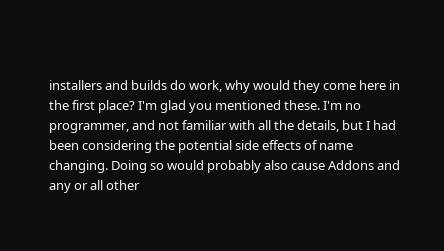installers and builds do work, why would they come here in the first place? I'm glad you mentioned these. I'm no programmer, and not familiar with all the details, but I had been considering the potential side effects of name changing. Doing so would probably also cause Addons and any or all other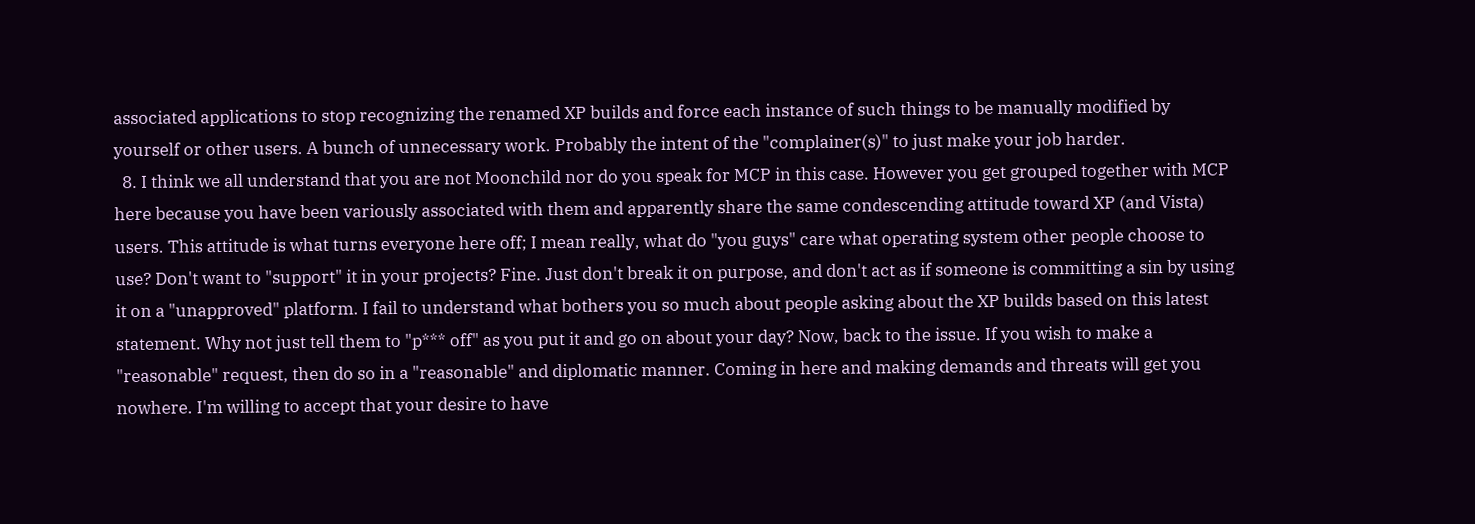associated applications to stop recognizing the renamed XP builds and force each instance of such things to be manually modified by yourself or other users. A bunch of unnecessary work. Probably the intent of the "complainer(s)" to just make your job harder.
  8. I think we all understand that you are not Moonchild nor do you speak for MCP in this case. However you get grouped together with MCP here because you have been variously associated with them and apparently share the same condescending attitude toward XP (and Vista) users. This attitude is what turns everyone here off; I mean really, what do "you guys" care what operating system other people choose to use? Don't want to "support" it in your projects? Fine. Just don't break it on purpose, and don't act as if someone is committing a sin by using it on a "unapproved" platform. I fail to understand what bothers you so much about people asking about the XP builds based on this latest statement. Why not just tell them to "p*** off" as you put it and go on about your day? Now, back to the issue. If you wish to make a "reasonable" request, then do so in a "reasonable" and diplomatic manner. Coming in here and making demands and threats will get you nowhere. I'm willing to accept that your desire to have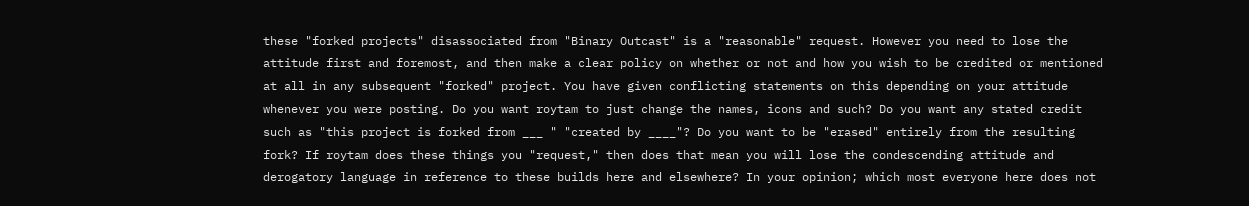these "forked projects" disassociated from "Binary Outcast" is a "reasonable" request. However you need to lose the attitude first and foremost, and then make a clear policy on whether or not and how you wish to be credited or mentioned at all in any subsequent "forked" project. You have given conflicting statements on this depending on your attitude whenever you were posting. Do you want roytam to just change the names, icons and such? Do you want any stated credit such as "this project is forked from ___ " "created by ____"? Do you want to be "erased" entirely from the resulting fork? If roytam does these things you "request," then does that mean you will lose the condescending attitude and derogatory language in reference to these builds here and elsewhere? In your opinion; which most everyone here does not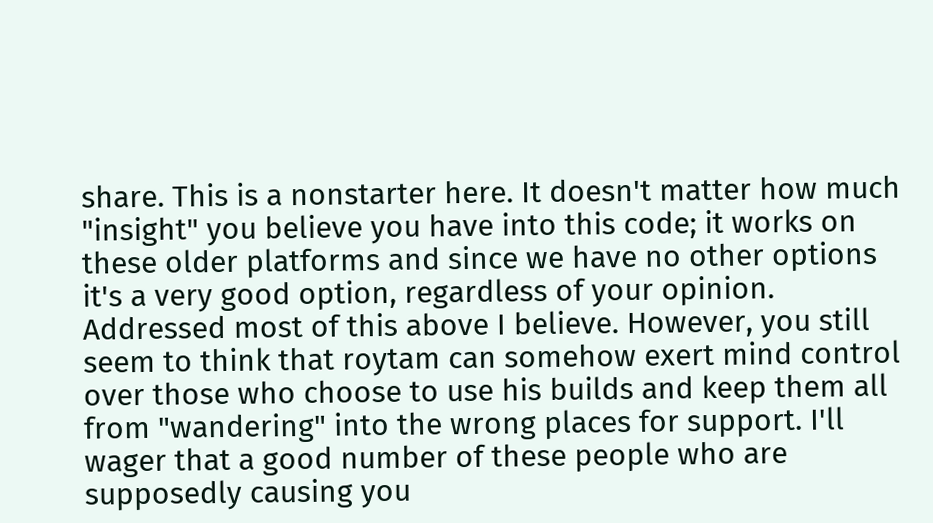share. This is a nonstarter here. It doesn't matter how much "insight" you believe you have into this code; it works on these older platforms and since we have no other options it's a very good option, regardless of your opinion. Addressed most of this above I believe. However, you still seem to think that roytam can somehow exert mind control over those who choose to use his builds and keep them all from "wandering" into the wrong places for support. I'll wager that a good number of these people who are supposedly causing you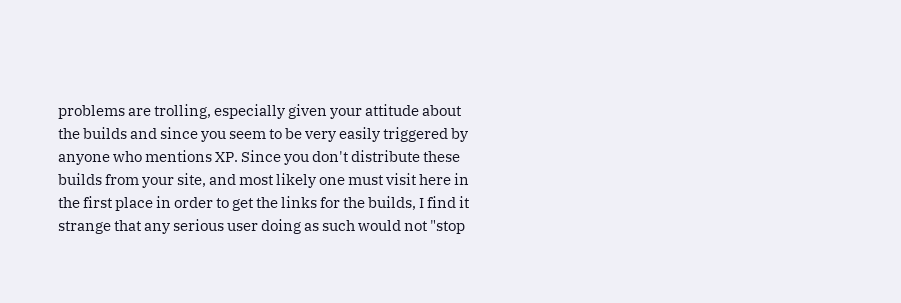problems are trolling, especially given your attitude about the builds and since you seem to be very easily triggered by anyone who mentions XP. Since you don't distribute these builds from your site, and most likely one must visit here in the first place in order to get the links for the builds, I find it strange that any serious user doing as such would not "stop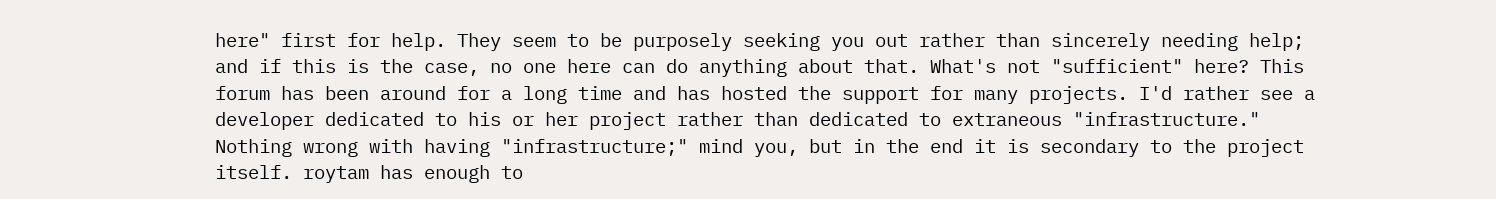here" first for help. They seem to be purposely seeking you out rather than sincerely needing help; and if this is the case, no one here can do anything about that. What's not "sufficient" here? This forum has been around for a long time and has hosted the support for many projects. I'd rather see a developer dedicated to his or her project rather than dedicated to extraneous "infrastructure." Nothing wrong with having "infrastructure;" mind you, but in the end it is secondary to the project itself. roytam has enough to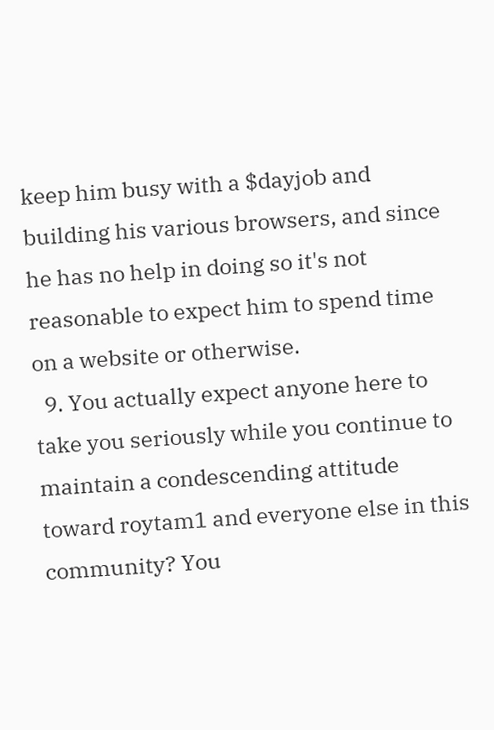keep him busy with a $dayjob and building his various browsers, and since he has no help in doing so it's not reasonable to expect him to spend time on a website or otherwise.
  9. You actually expect anyone here to take you seriously while you continue to maintain a condescending attitude toward roytam1 and everyone else in this community? You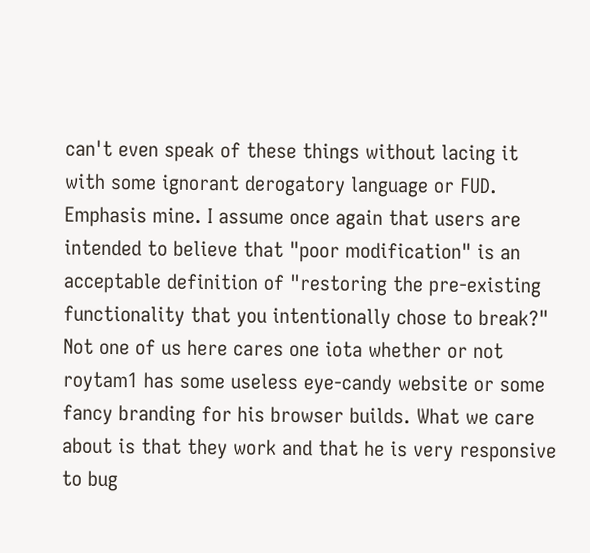can't even speak of these things without lacing it with some ignorant derogatory language or FUD. Emphasis mine. I assume once again that users are intended to believe that "poor modification" is an acceptable definition of "restoring the pre-existing functionality that you intentionally chose to break?" Not one of us here cares one iota whether or not roytam1 has some useless eye-candy website or some fancy branding for his browser builds. What we care about is that they work and that he is very responsive to bug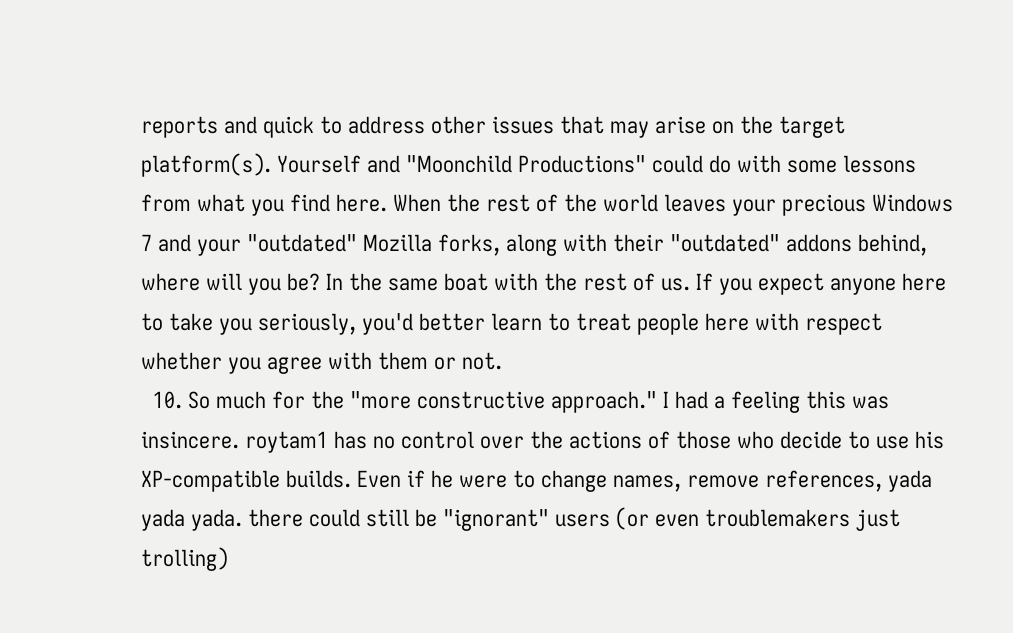reports and quick to address other issues that may arise on the target platform(s). Yourself and "Moonchild Productions" could do with some lessons from what you find here. When the rest of the world leaves your precious Windows 7 and your "outdated" Mozilla forks, along with their "outdated" addons behind, where will you be? In the same boat with the rest of us. If you expect anyone here to take you seriously, you'd better learn to treat people here with respect whether you agree with them or not.
  10. So much for the "more constructive approach." I had a feeling this was insincere. roytam1 has no control over the actions of those who decide to use his XP-compatible builds. Even if he were to change names, remove references, yada yada yada. there could still be "ignorant" users (or even troublemakers just trolling)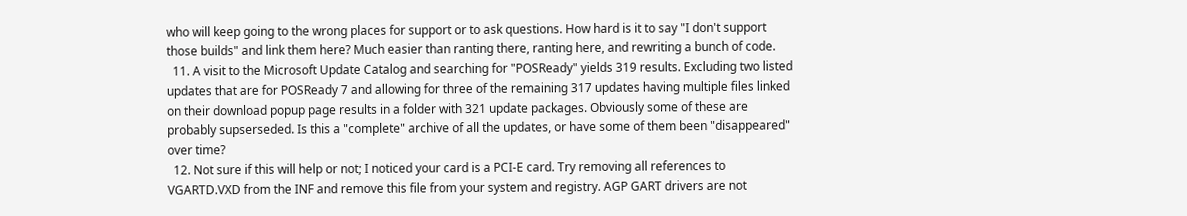who will keep going to the wrong places for support or to ask questions. How hard is it to say "I don't support those builds" and link them here? Much easier than ranting there, ranting here, and rewriting a bunch of code.
  11. A visit to the Microsoft Update Catalog and searching for "POSReady" yields 319 results. Excluding two listed updates that are for POSReady 7 and allowing for three of the remaining 317 updates having multiple files linked on their download popup page results in a folder with 321 update packages. Obviously some of these are probably supserseded. Is this a "complete" archive of all the updates, or have some of them been "disappeared" over time?
  12. Not sure if this will help or not; I noticed your card is a PCI-E card. Try removing all references to VGARTD.VXD from the INF and remove this file from your system and registry. AGP GART drivers are not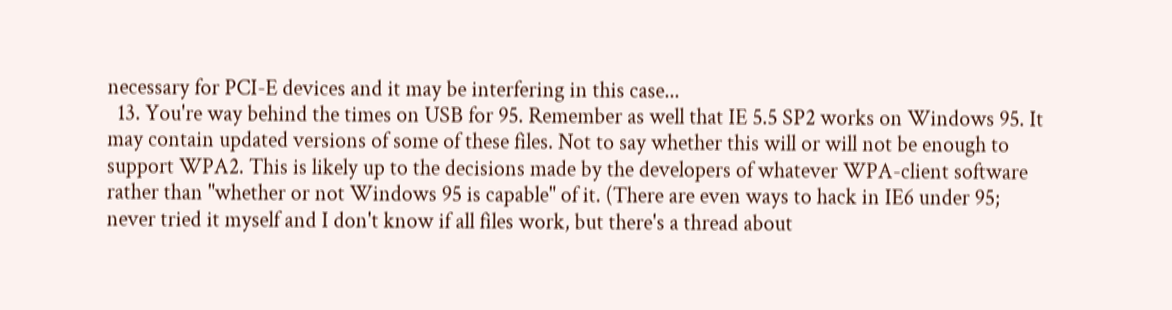necessary for PCI-E devices and it may be interfering in this case...
  13. You're way behind the times on USB for 95. Remember as well that IE 5.5 SP2 works on Windows 95. It may contain updated versions of some of these files. Not to say whether this will or will not be enough to support WPA2. This is likely up to the decisions made by the developers of whatever WPA-client software rather than "whether or not Windows 95 is capable" of it. (There are even ways to hack in IE6 under 95; never tried it myself and I don't know if all files work, but there's a thread about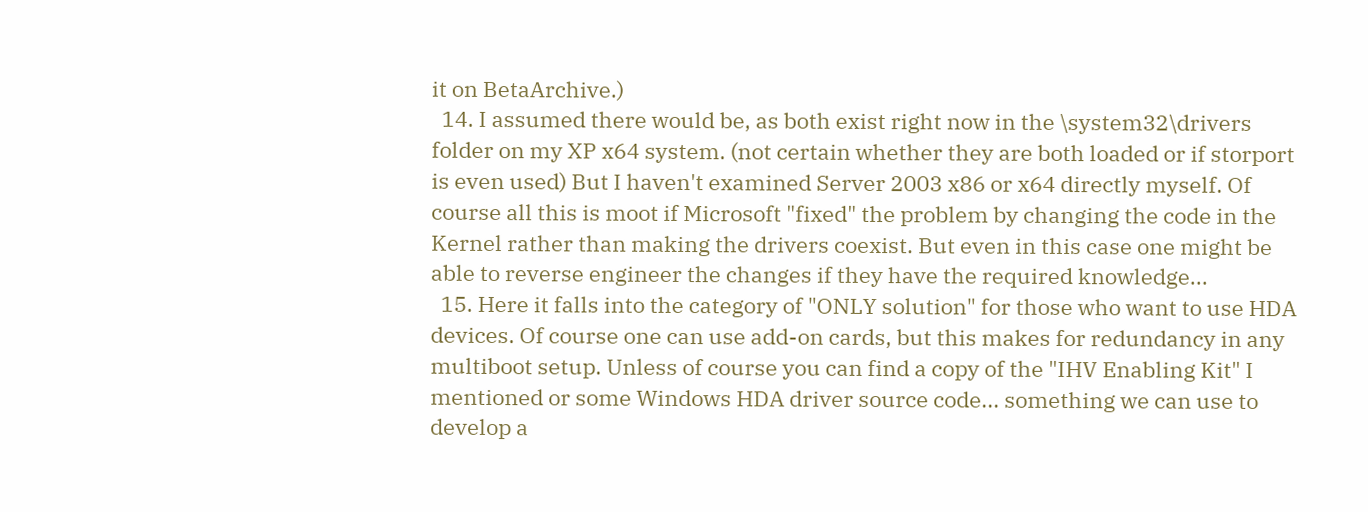it on BetaArchive.)
  14. I assumed there would be, as both exist right now in the \system32\drivers folder on my XP x64 system. (not certain whether they are both loaded or if storport is even used) But I haven't examined Server 2003 x86 or x64 directly myself. Of course all this is moot if Microsoft "fixed" the problem by changing the code in the Kernel rather than making the drivers coexist. But even in this case one might be able to reverse engineer the changes if they have the required knowledge...
  15. Here it falls into the category of "ONLY solution" for those who want to use HDA devices. Of course one can use add-on cards, but this makes for redundancy in any multiboot setup. Unless of course you can find a copy of the "IHV Enabling Kit" I mentioned or some Windows HDA driver source code... something we can use to develop a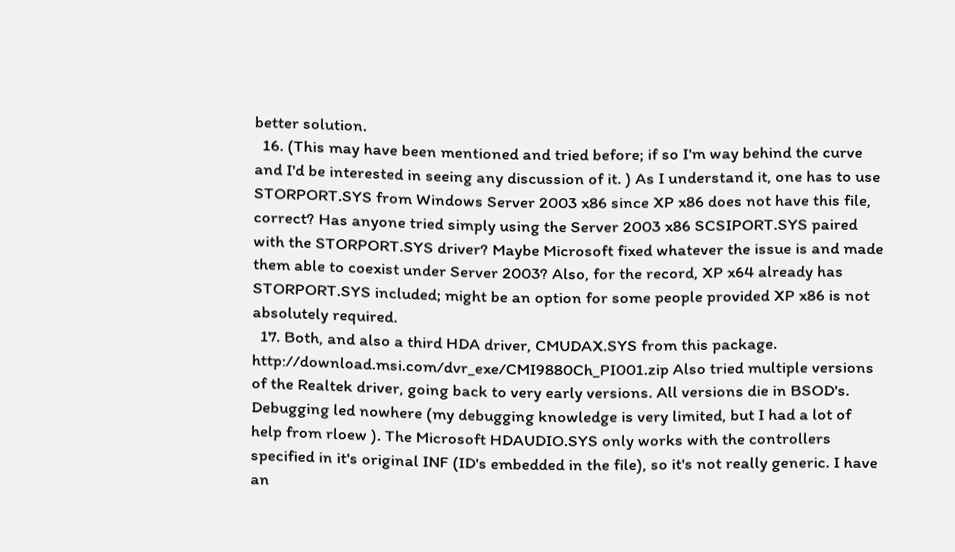better solution.
  16. (This may have been mentioned and tried before; if so I'm way behind the curve and I'd be interested in seeing any discussion of it. ) As I understand it, one has to use STORPORT.SYS from Windows Server 2003 x86 since XP x86 does not have this file, correct? Has anyone tried simply using the Server 2003 x86 SCSIPORT.SYS paired with the STORPORT.SYS driver? Maybe Microsoft fixed whatever the issue is and made them able to coexist under Server 2003? Also, for the record, XP x64 already has STORPORT.SYS included; might be an option for some people provided XP x86 is not absolutely required.
  17. Both, and also a third HDA driver, CMUDAX.SYS from this package. http://download.msi.com/dvr_exe/CMI9880Ch_PI001.zip Also tried multiple versions of the Realtek driver, going back to very early versions. All versions die in BSOD's. Debugging led nowhere (my debugging knowledge is very limited, but I had a lot of help from rloew ). The Microsoft HDAUDIO.SYS only works with the controllers specified in it's original INF (ID's embedded in the file), so it's not really generic. I have an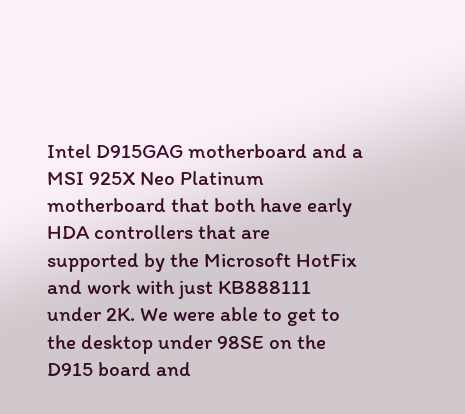Intel D915GAG motherboard and a MSI 925X Neo Platinum motherboard that both have early HDA controllers that are supported by the Microsoft HotFix and work with just KB888111 under 2K. We were able to get to the desktop under 98SE on the D915 board and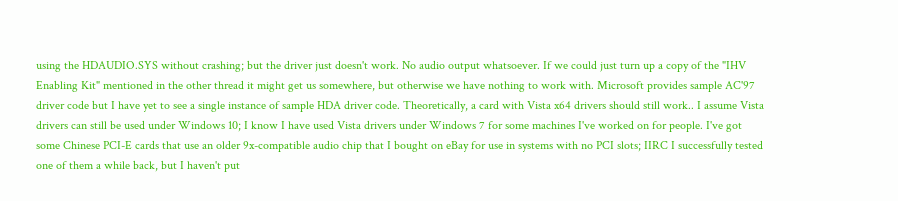using the HDAUDIO.SYS without crashing; but the driver just doesn't work. No audio output whatsoever. If we could just turn up a copy of the "IHV Enabling Kit" mentioned in the other thread it might get us somewhere, but otherwise we have nothing to work with. Microsoft provides sample AC'97 driver code but I have yet to see a single instance of sample HDA driver code. Theoretically, a card with Vista x64 drivers should still work.. I assume Vista drivers can still be used under Windows 10; I know I have used Vista drivers under Windows 7 for some machines I've worked on for people. I've got some Chinese PCI-E cards that use an older 9x-compatible audio chip that I bought on eBay for use in systems with no PCI slots; IIRC I successfully tested one of them a while back, but I haven't put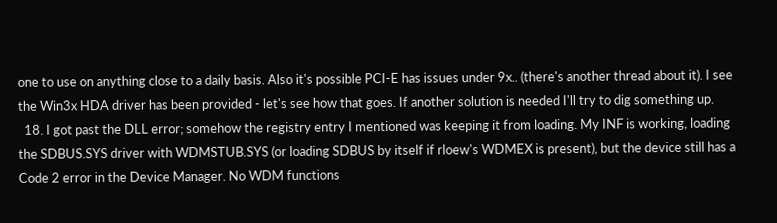one to use on anything close to a daily basis. Also it's possible PCI-E has issues under 9x.. (there's another thread about it). I see the Win3x HDA driver has been provided - let's see how that goes. If another solution is needed I'll try to dig something up.
  18. I got past the DLL error; somehow the registry entry I mentioned was keeping it from loading. My INF is working, loading the SDBUS.SYS driver with WDMSTUB.SYS (or loading SDBUS by itself if rloew's WDMEX is present), but the device still has a Code 2 error in the Device Manager. No WDM functions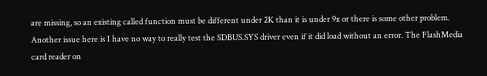are missing, so an existing called function must be different under 2K than it is under 9x or there is some other problem. Another issue here is I have no way to really test the SDBUS.SYS driver even if it did load without an error. The FlashMedia card reader on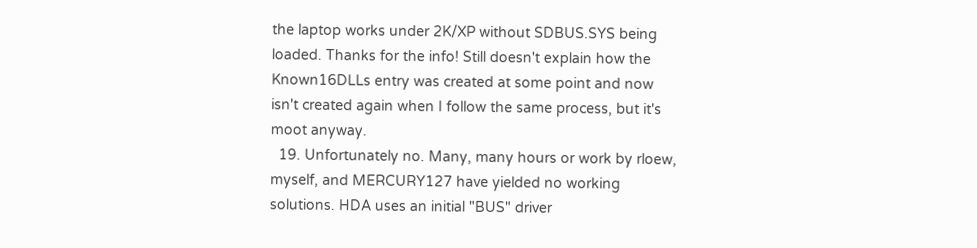the laptop works under 2K/XP without SDBUS.SYS being loaded. Thanks for the info! Still doesn't explain how the Known16DLLs entry was created at some point and now isn't created again when I follow the same process, but it's moot anyway.
  19. Unfortunately no. Many, many hours or work by rloew, myself, and MERCURY127 have yielded no working solutions. HDA uses an initial "BUS" driver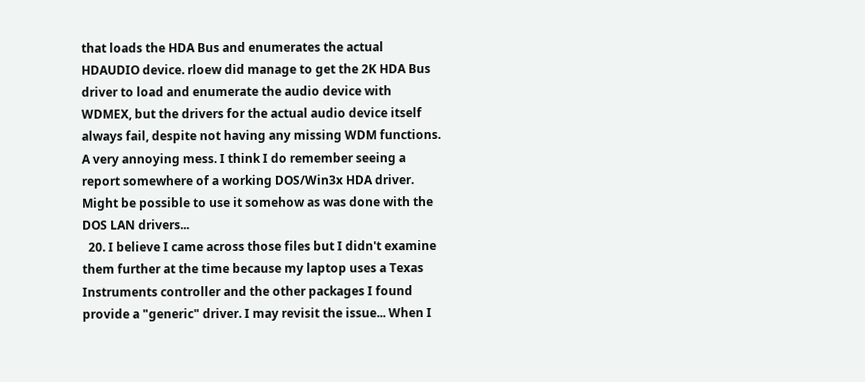that loads the HDA Bus and enumerates the actual HDAUDIO device. rloew did manage to get the 2K HDA Bus driver to load and enumerate the audio device with WDMEX, but the drivers for the actual audio device itself always fail, despite not having any missing WDM functions. A very annoying mess. I think I do remember seeing a report somewhere of a working DOS/Win3x HDA driver. Might be possible to use it somehow as was done with the DOS LAN drivers...
  20. I believe I came across those files but I didn't examine them further at the time because my laptop uses a Texas Instruments controller and the other packages I found provide a "generic" driver. I may revisit the issue... When I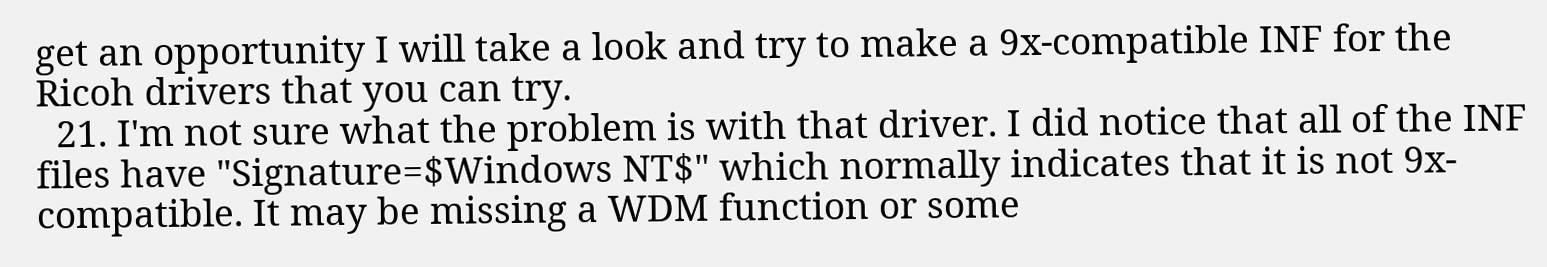get an opportunity I will take a look and try to make a 9x-compatible INF for the Ricoh drivers that you can try.
  21. I'm not sure what the problem is with that driver. I did notice that all of the INF files have "Signature=$Windows NT$" which normally indicates that it is not 9x-compatible. It may be missing a WDM function or some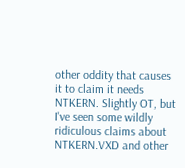other oddity that causes it to claim it needs NTKERN. Slightly OT, but I've seen some wildly ridiculous claims about NTKERN.VXD and other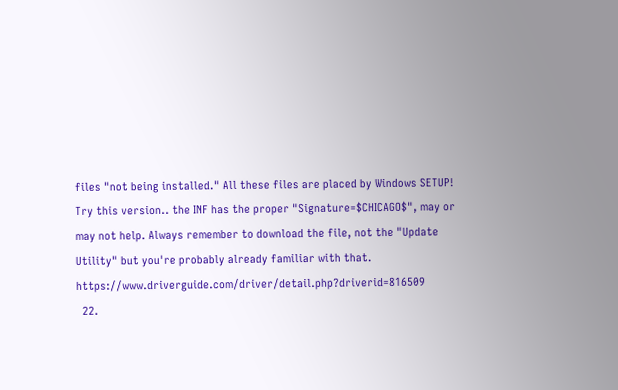files "not being installed." All these files are placed by Windows SETUP! Try this version.. the INF has the proper "Signature=$CHICAGO$", may or may not help. Always remember to download the file, not the "Update Utility" but you're probably already familiar with that. https://www.driverguide.com/driver/detail.php?driverid=816509
  22.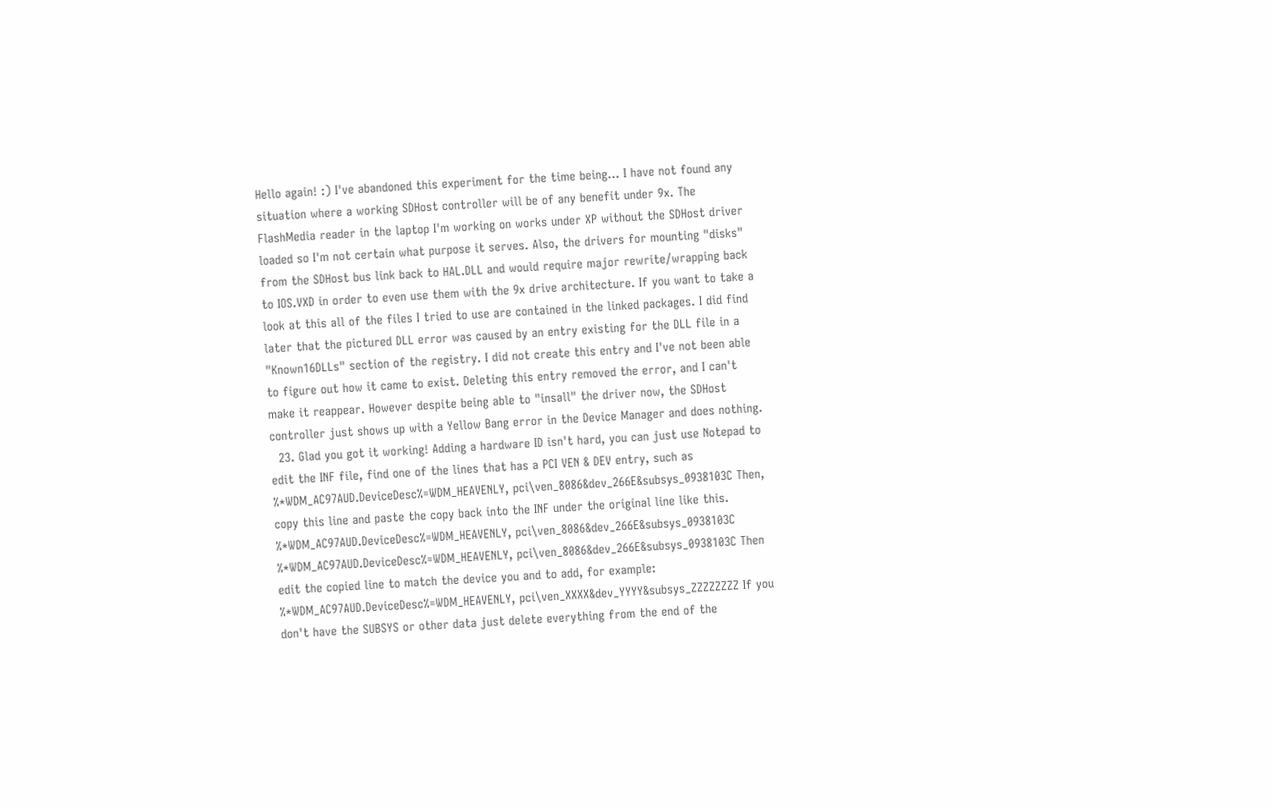Hello again! :) I've abandoned this experiment for the time being... I have not found any situation where a working SDHost controller will be of any benefit under 9x. The FlashMedia reader in the laptop I'm working on works under XP without the SDHost driver loaded so I'm not certain what purpose it serves. Also, the drivers for mounting "disks" from the SDHost bus link back to HAL.DLL and would require major rewrite/wrapping back to IOS.VXD in order to even use them with the 9x drive architecture. If you want to take a look at this all of the files I tried to use are contained in the linked packages. I did find later that the pictured DLL error was caused by an entry existing for the DLL file in a "Known16DLLs" section of the registry. I did not create this entry and I've not been able to figure out how it came to exist. Deleting this entry removed the error, and I can't make it reappear. However despite being able to "insall" the driver now, the SDHost controller just shows up with a Yellow Bang error in the Device Manager and does nothing.
  23. Glad you got it working! Adding a hardware ID isn't hard, you can just use Notepad to edit the INF file, find one of the lines that has a PCI VEN & DEV entry, such as %*WDM_AC97AUD.DeviceDesc%=WDM_HEAVENLY, pci\ven_8086&dev_266E&subsys_0938103C Then, copy this line and paste the copy back into the INF under the original line like this. %*WDM_AC97AUD.DeviceDesc%=WDM_HEAVENLY, pci\ven_8086&dev_266E&subsys_0938103C %*WDM_AC97AUD.DeviceDesc%=WDM_HEAVENLY, pci\ven_8086&dev_266E&subsys_0938103C Then edit the copied line to match the device you and to add, for example: %*WDM_AC97AUD.DeviceDesc%=WDM_HEAVENLY, pci\ven_XXXX&dev_YYYY&subsys_ZZZZZZZZ If you don't have the SUBSYS or other data just delete everything from the end of the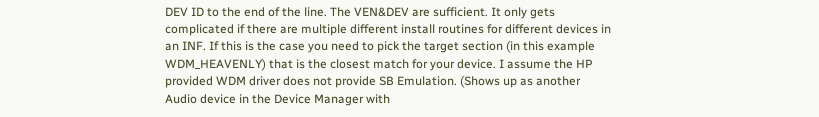DEV ID to the end of the line. The VEN&DEV are sufficient. It only gets complicated if there are multiple different install routines for different devices in an INF. If this is the case you need to pick the target section (in this example WDM_HEAVENLY) that is the closest match for your device. I assume the HP provided WDM driver does not provide SB Emulation. (Shows up as another Audio device in the Device Manager with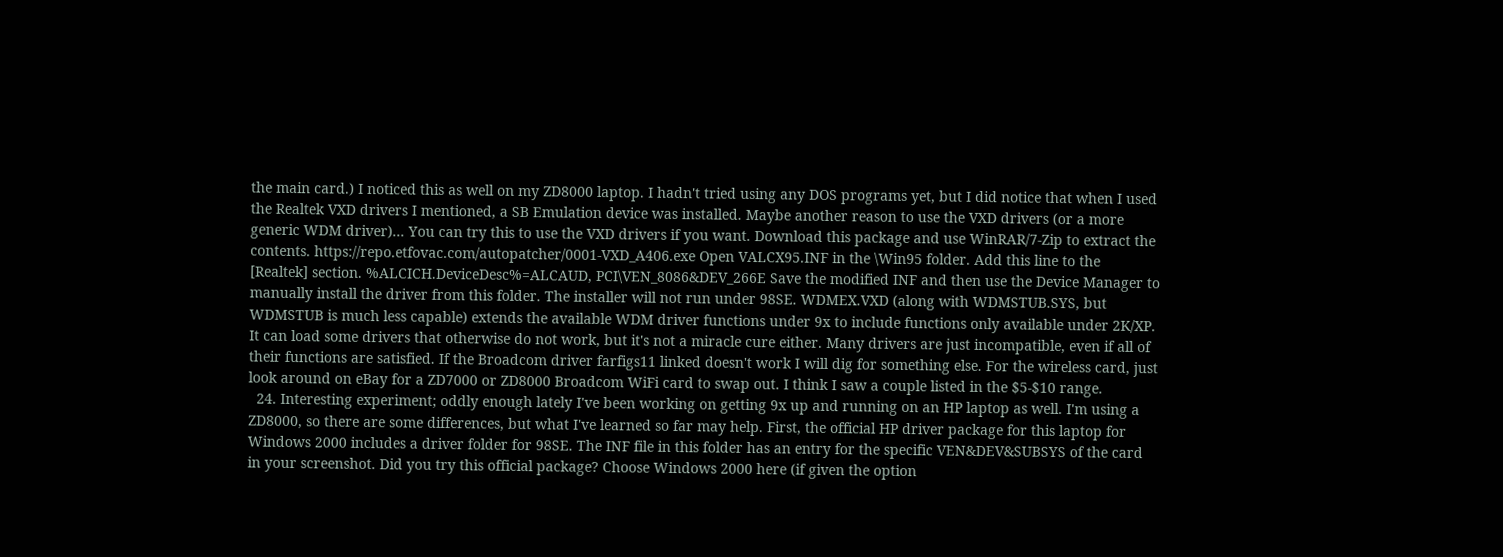the main card.) I noticed this as well on my ZD8000 laptop. I hadn't tried using any DOS programs yet, but I did notice that when I used the Realtek VXD drivers I mentioned, a SB Emulation device was installed. Maybe another reason to use the VXD drivers (or a more generic WDM driver)... You can try this to use the VXD drivers if you want. Download this package and use WinRAR/7-Zip to extract the contents. https://repo.etfovac.com/autopatcher/0001-VXD_A406.exe Open VALCX95.INF in the \Win95 folder. Add this line to the [Realtek] section. %ALCICH.DeviceDesc%=ALCAUD, PCI\VEN_8086&DEV_266E Save the modified INF and then use the Device Manager to manually install the driver from this folder. The installer will not run under 98SE. WDMEX.VXD (along with WDMSTUB.SYS, but WDMSTUB is much less capable) extends the available WDM driver functions under 9x to include functions only available under 2K/XP. It can load some drivers that otherwise do not work, but it's not a miracle cure either. Many drivers are just incompatible, even if all of their functions are satisfied. If the Broadcom driver farfigs11 linked doesn't work I will dig for something else. For the wireless card, just look around on eBay for a ZD7000 or ZD8000 Broadcom WiFi card to swap out. I think I saw a couple listed in the $5-$10 range.
  24. Interesting experiment; oddly enough lately I've been working on getting 9x up and running on an HP laptop as well. I'm using a ZD8000, so there are some differences, but what I've learned so far may help. First, the official HP driver package for this laptop for Windows 2000 includes a driver folder for 98SE. The INF file in this folder has an entry for the specific VEN&DEV&SUBSYS of the card in your screenshot. Did you try this official package? Choose Windows 2000 here (if given the option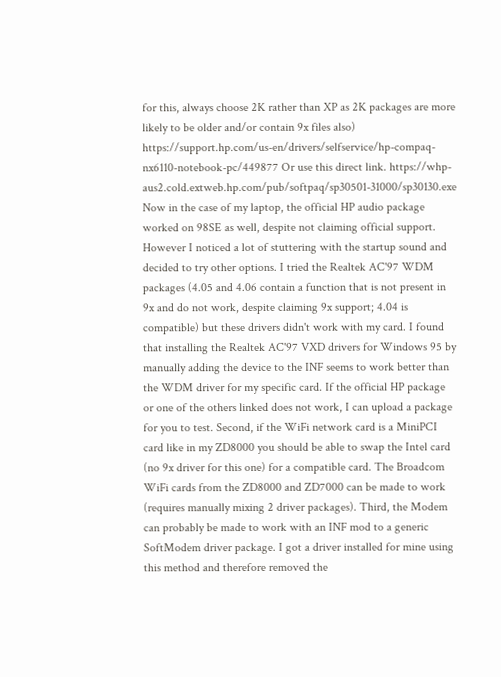for this, always choose 2K rather than XP as 2K packages are more likely to be older and/or contain 9x files also) https://support.hp.com/us-en/drivers/selfservice/hp-compaq-nx6110-notebook-pc/449877 Or use this direct link. https://whp-aus2.cold.extweb.hp.com/pub/softpaq/sp30501-31000/sp30130.exe Now in the case of my laptop, the official HP audio package worked on 98SE as well, despite not claiming official support. However I noticed a lot of stuttering with the startup sound and decided to try other options. I tried the Realtek AC'97 WDM packages (4.05 and 4.06 contain a function that is not present in 9x and do not work, despite claiming 9x support; 4.04 is compatible) but these drivers didn't work with my card. I found that installing the Realtek AC'97 VXD drivers for Windows 95 by manually adding the device to the INF seems to work better than the WDM driver for my specific card. If the official HP package or one of the others linked does not work, I can upload a package for you to test. Second, if the WiFi network card is a MiniPCI card like in my ZD8000 you should be able to swap the Intel card (no 9x driver for this one) for a compatible card. The Broadcom WiFi cards from the ZD8000 and ZD7000 can be made to work (requires manually mixing 2 driver packages). Third, the Modem can probably be made to work with an INF mod to a generic SoftModem driver package. I got a driver installed for mine using this method and therefore removed the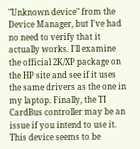"Unknown device" from the Device Manager, but I've had no need to verify that it actually works. I'll examine the official 2K/XP package on the HP site and see if it uses the same drivers as the one in my laptop. Finally, the TI CardBus controller may be an issue if you intend to use it. This device seems to be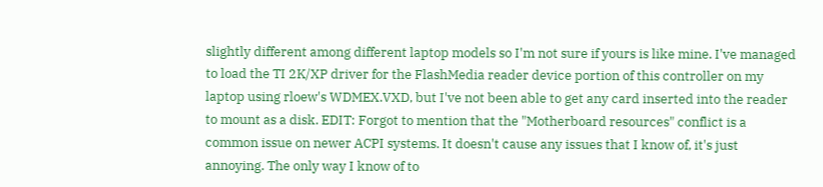slightly different among different laptop models so I'm not sure if yours is like mine. I've managed to load the TI 2K/XP driver for the FlashMedia reader device portion of this controller on my laptop using rloew's WDMEX.VXD, but I've not been able to get any card inserted into the reader to mount as a disk. EDIT: Forgot to mention that the "Motherboard resources" conflict is a common issue on newer ACPI systems. It doesn't cause any issues that I know of, it's just annoying. The only way I know of to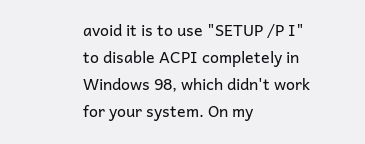avoid it is to use "SETUP /P I" to disable ACPI completely in Windows 98, which didn't work for your system. On my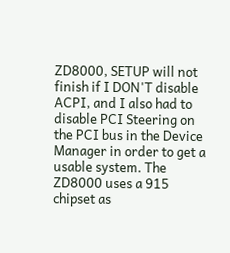ZD8000, SETUP will not finish if I DON'T disable ACPI, and I also had to disable PCI Steering on the PCI bus in the Device Manager in order to get a usable system. The ZD8000 uses a 915 chipset as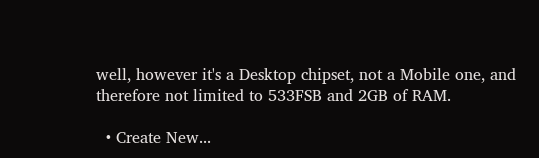well, however it's a Desktop chipset, not a Mobile one, and therefore not limited to 533FSB and 2GB of RAM.

  • Create New...